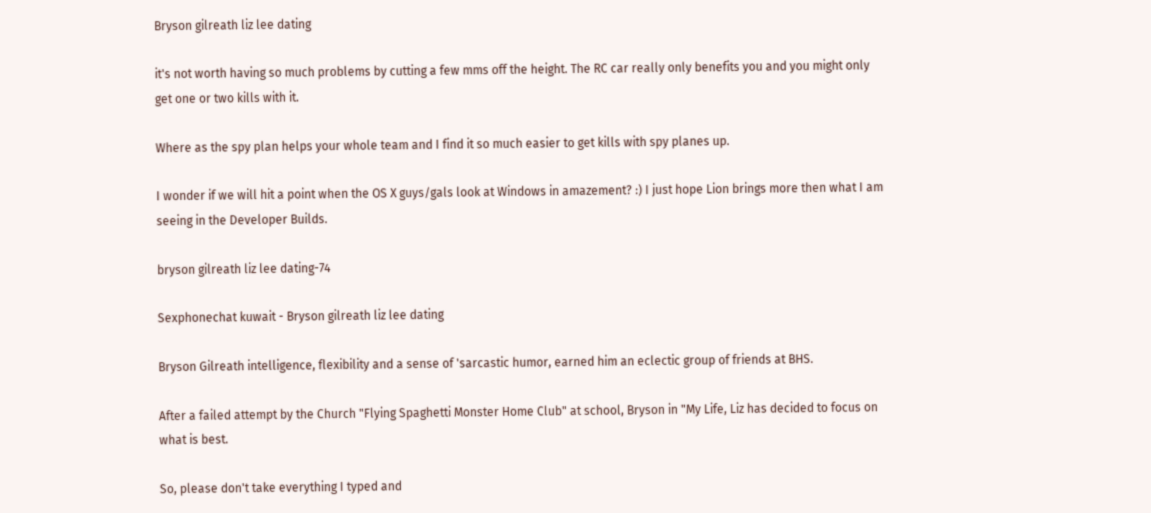Bryson gilreath liz lee dating

it's not worth having so much problems by cutting a few mms off the height. The RC car really only benefits you and you might only get one or two kills with it.

Where as the spy plan helps your whole team and I find it so much easier to get kills with spy planes up.

I wonder if we will hit a point when the OS X guys/gals look at Windows in amazement? :) I just hope Lion brings more then what I am seeing in the Developer Builds.

bryson gilreath liz lee dating-74

Sexphonechat kuwait - Bryson gilreath liz lee dating

Bryson Gilreath intelligence, flexibility and a sense of 'sarcastic humor, earned him an eclectic group of friends at BHS.

After a failed attempt by the Church "Flying Spaghetti Monster Home Club" at school, Bryson in "My Life, Liz has decided to focus on what is best.

So, please don't take everything I typed and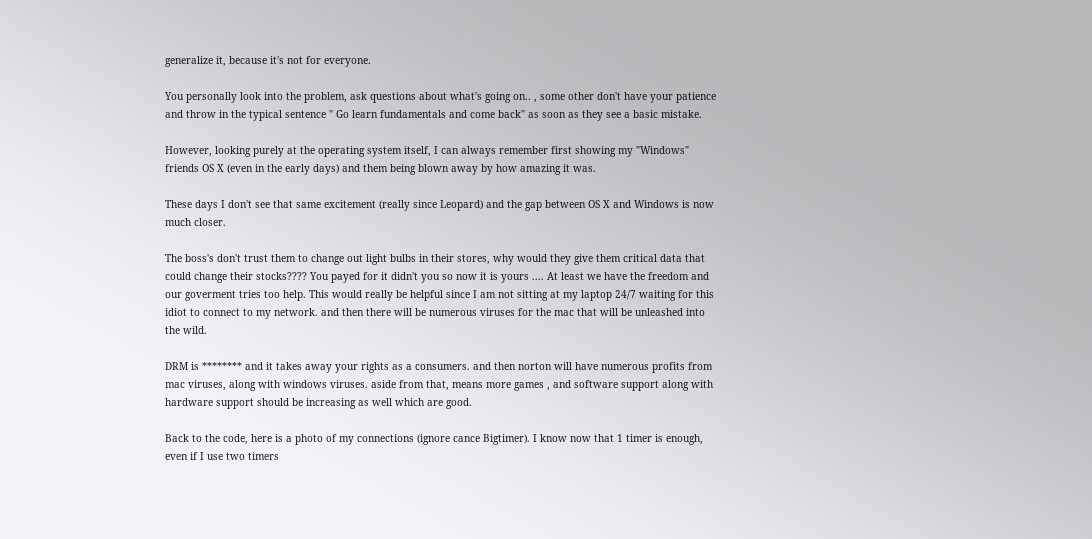generalize it, because it's not for everyone.

You personally look into the problem, ask questions about what's going on.. , some other don't have your patience and throw in the typical sentence " Go learn fundamentals and come back" as soon as they see a basic mistake.

However, looking purely at the operating system itself, I can always remember first showing my "Windows" friends OS X (even in the early days) and them being blown away by how amazing it was.

These days I don't see that same excitement (really since Leopard) and the gap between OS X and Windows is now much closer.

The boss's don't trust them to change out light bulbs in their stores, why would they give them critical data that could change their stocks???? You payed for it didn't you so now it is yours .... At least we have the freedom and our goverment tries too help. This would really be helpful since I am not sitting at my laptop 24/7 waiting for this idiot to connect to my network. and then there will be numerous viruses for the mac that will be unleashed into the wild.

DRM is ******** and it takes away your rights as a consumers. and then norton will have numerous profits from mac viruses, along with windows viruses. aside from that, means more games , and software support along with hardware support should be increasing as well which are good.

Back to the code, here is a photo of my connections (ignore cance Bigtimer). I know now that 1 timer is enough, even if I use two timers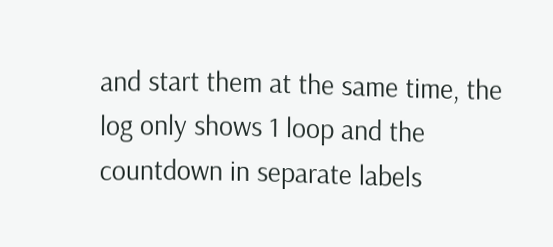and start them at the same time, the log only shows 1 loop and the countdown in separate labels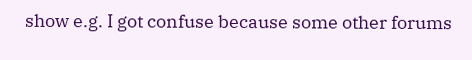show e.g. I got confuse because some other forums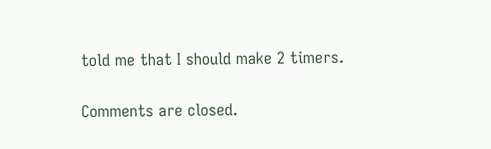told me that I should make 2 timers.

Comments are closed.